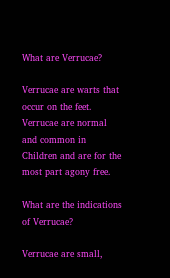What are Verrucae?

Verrucae are warts that occur on the feet.  Verrucae are normal and common in Children and are for the most part agony free.

What are the indications of Verrucae?

Verrucae are small,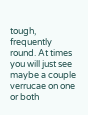tough, frequently round. At times you will just see maybe a couple verrucae on one or both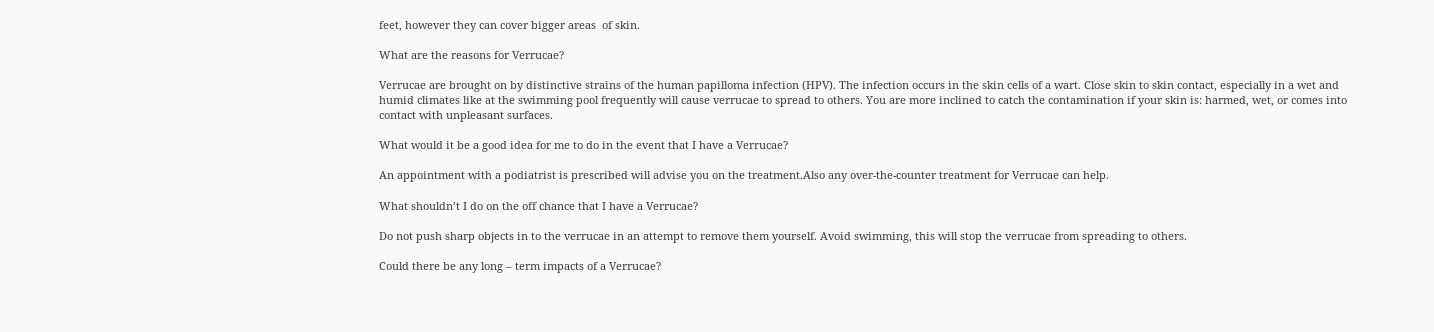feet, however they can cover bigger areas  of skin.

What are the reasons for Verrucae?

Verrucae are brought on by distinctive strains of the human papilloma infection (HPV). The infection occurs in the skin cells of a wart. Close skin to skin contact, especially in a wet and humid climates like at the swimming pool frequently will cause verrucae to spread to others. You are more inclined to catch the contamination if your skin is: harmed, wet, or comes into contact with unpleasant surfaces.

What would it be a good idea for me to do in the event that I have a Verrucae?

An appointment with a podiatrist is prescribed will advise you on the treatment.Also any over-the-counter treatment for Verrucae can help.

What shouldn’t I do on the off chance that I have a Verrucae?

Do not push sharp objects in to the verrucae in an attempt to remove them yourself. Avoid swimming, this will stop the verrucae from spreading to others.

Could there be any long – term impacts of a Verrucae?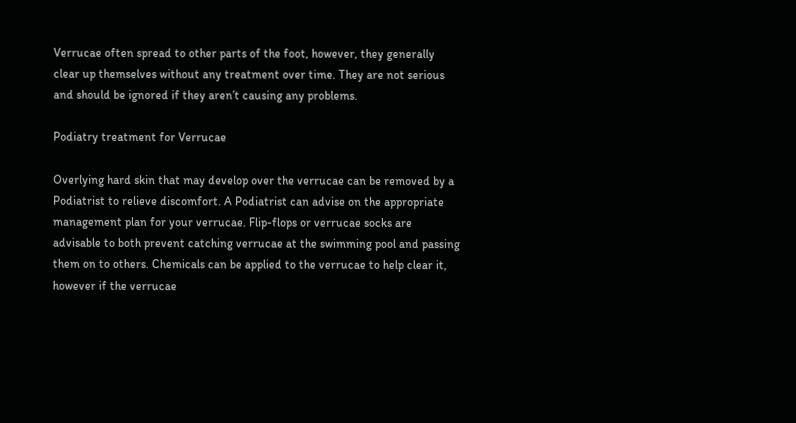Verrucae often spread to other parts of the foot, however, they generally clear up themselves without any treatment over time. They are not serious and should be ignored if they aren’t causing any problems.

Podiatry treatment for Verrucae

Overlying hard skin that may develop over the verrucae can be removed by a Podiatrist to relieve discomfort. A Podiatrist can advise on the appropriate management plan for your verrucae. Flip-flops or verrucae socks are advisable to both prevent catching verrucae at the swimming pool and passing them on to others. Chemicals can be applied to the verrucae to help clear it, however if the verrucae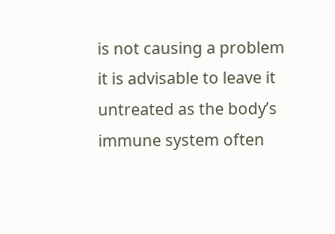is not causing a problem it is advisable to leave it untreated as the body’s immune system often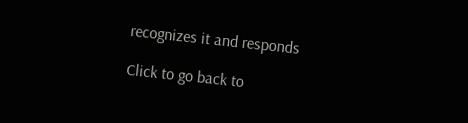recognizes it and responds

Click to go back to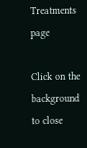Treatments page

Click on the background to close